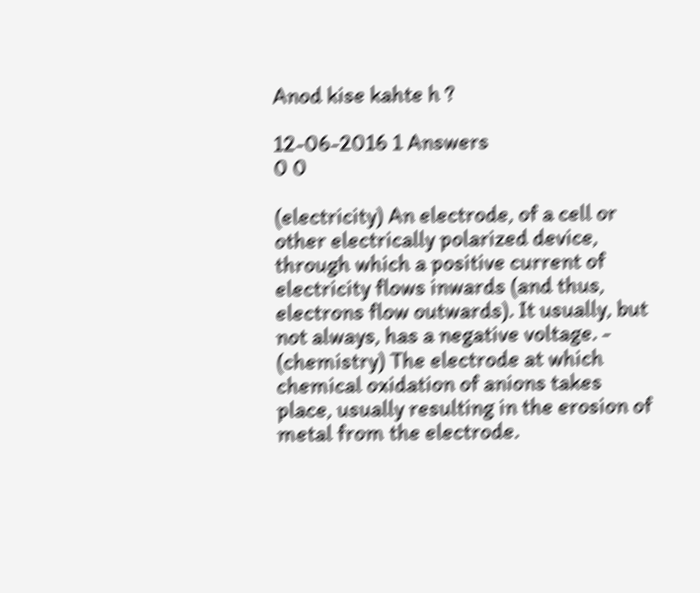Anod kise kahte h ?

12-06-2016 1 Answers
0 0

(electricity) An electrode, of a cell or other electrically polarized device, through which a positive current of electricity flows inwards (and thus, electrons flow outwards). It usually, but not always, has a negative voltage. - (chemistry) The electrode at which chemical oxidation of anions takes place, usually resulting in the erosion of metal from the electrode.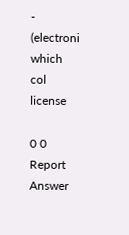- (electroni which col license

0 0
Report Answer